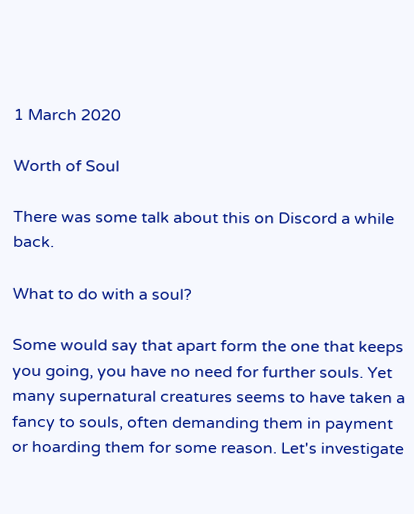1 March 2020

Worth of Soul

There was some talk about this on Discord a while back.

What to do with a soul?

Some would say that apart form the one that keeps you going, you have no need for further souls. Yet many supernatural creatures seems to have taken a fancy to souls, often demanding them in payment or hoarding them for some reason. Let's investigate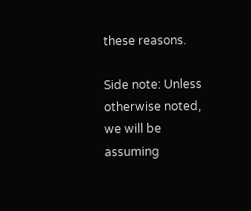these reasons.

Side note: Unless otherwise noted, we will be assuming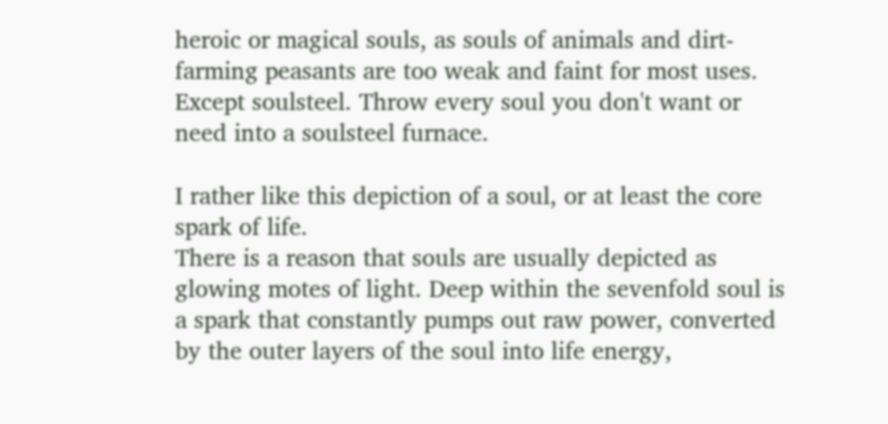heroic or magical souls, as souls of animals and dirt-farming peasants are too weak and faint for most uses. Except soulsteel. Throw every soul you don't want or need into a soulsteel furnace.

I rather like this depiction of a soul, or at least the core spark of life.
There is a reason that souls are usually depicted as glowing motes of light. Deep within the sevenfold soul is a spark that constantly pumps out raw power, converted by the outer layers of the soul into life energy,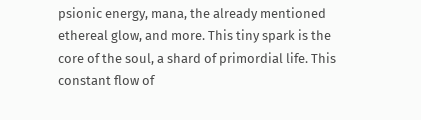psionic energy, mana, the already mentioned ethereal glow, and more. This tiny spark is the core of the soul, a shard of primordial life. This constant flow of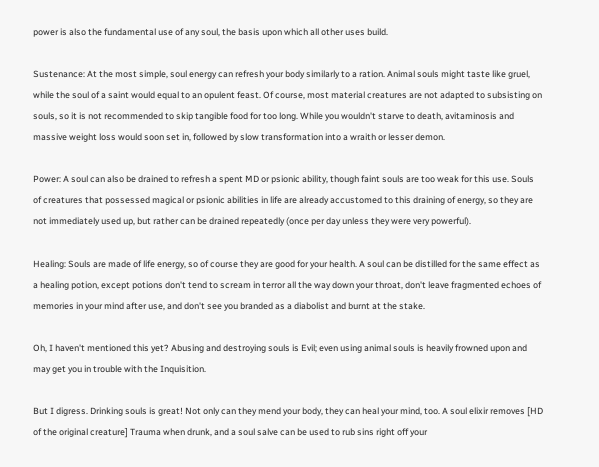power is also the fundamental use of any soul, the basis upon which all other uses build.

Sustenance: At the most simple, soul energy can refresh your body similarly to a ration. Animal souls might taste like gruel, while the soul of a saint would equal to an opulent feast. Of course, most material creatures are not adapted to subsisting on souls, so it is not recommended to skip tangible food for too long. While you wouldn't starve to death, avitaminosis and massive weight loss would soon set in, followed by slow transformation into a wraith or lesser demon.

Power: A soul can also be drained to refresh a spent MD or psionic ability, though faint souls are too weak for this use. Souls of creatures that possessed magical or psionic abilities in life are already accustomed to this draining of energy, so they are not immediately used up, but rather can be drained repeatedly (once per day unless they were very powerful).

Healing: Souls are made of life energy, so of course they are good for your health. A soul can be distilled for the same effect as a healing potion, except potions don't tend to scream in terror all the way down your throat, don't leave fragmented echoes of memories in your mind after use, and don't see you branded as a diabolist and burnt at the stake.

Oh, I haven't mentioned this yet? Abusing and destroying souls is Evil; even using animal souls is heavily frowned upon and may get you in trouble with the Inquisition.

But I digress. Drinking souls is great! Not only can they mend your body, they can heal your mind, too. A soul elixir removes [HD of the original creature] Trauma when drunk, and a soul salve can be used to rub sins right off your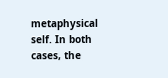metaphysical self. In both cases, the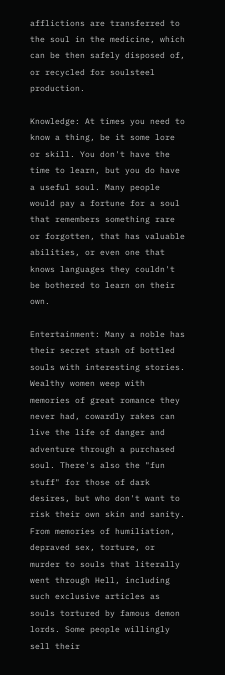afflictions are transferred to the soul in the medicine, which can be then safely disposed of, or recycled for soulsteel production.

Knowledge: At times you need to know a thing, be it some lore or skill. You don't have the time to learn, but you do have a useful soul. Many people would pay a fortune for a soul that remembers something rare or forgotten, that has valuable abilities, or even one that knows languages they couldn't be bothered to learn on their own.

Entertainment: Many a noble has their secret stash of bottled souls with interesting stories. Wealthy women weep with memories of great romance they never had, cowardly rakes can live the life of danger and adventure through a purchased soul. There's also the "fun stuff" for those of dark desires, but who don't want to risk their own skin and sanity. From memories of humiliation, depraved sex, torture, or murder to souls that literally went through Hell, including such exclusive articles as souls tortured by famous demon lords. Some people willingly sell their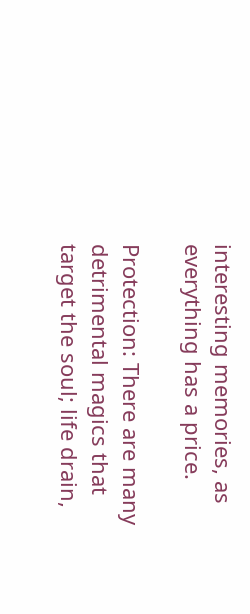interesting memories, as everything has a price.

Protection: There are many detrimental magics that target the soul; life drain,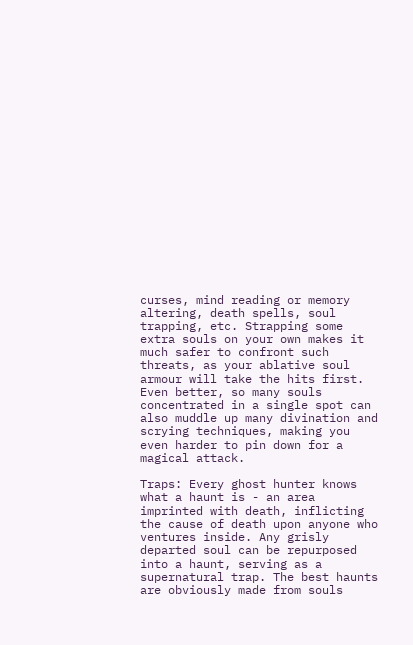curses, mind reading or memory altering, death spells, soul trapping, etc. Strapping some extra souls on your own makes it much safer to confront such threats, as your ablative soul armour will take the hits first. Even better, so many souls concentrated in a single spot can also muddle up many divination and scrying techniques, making you even harder to pin down for a magical attack.

Traps: Every ghost hunter knows what a haunt is - an area imprinted with death, inflicting the cause of death upon anyone who ventures inside. Any grisly departed soul can be repurposed into a haunt, serving as a supernatural trap. The best haunts are obviously made from souls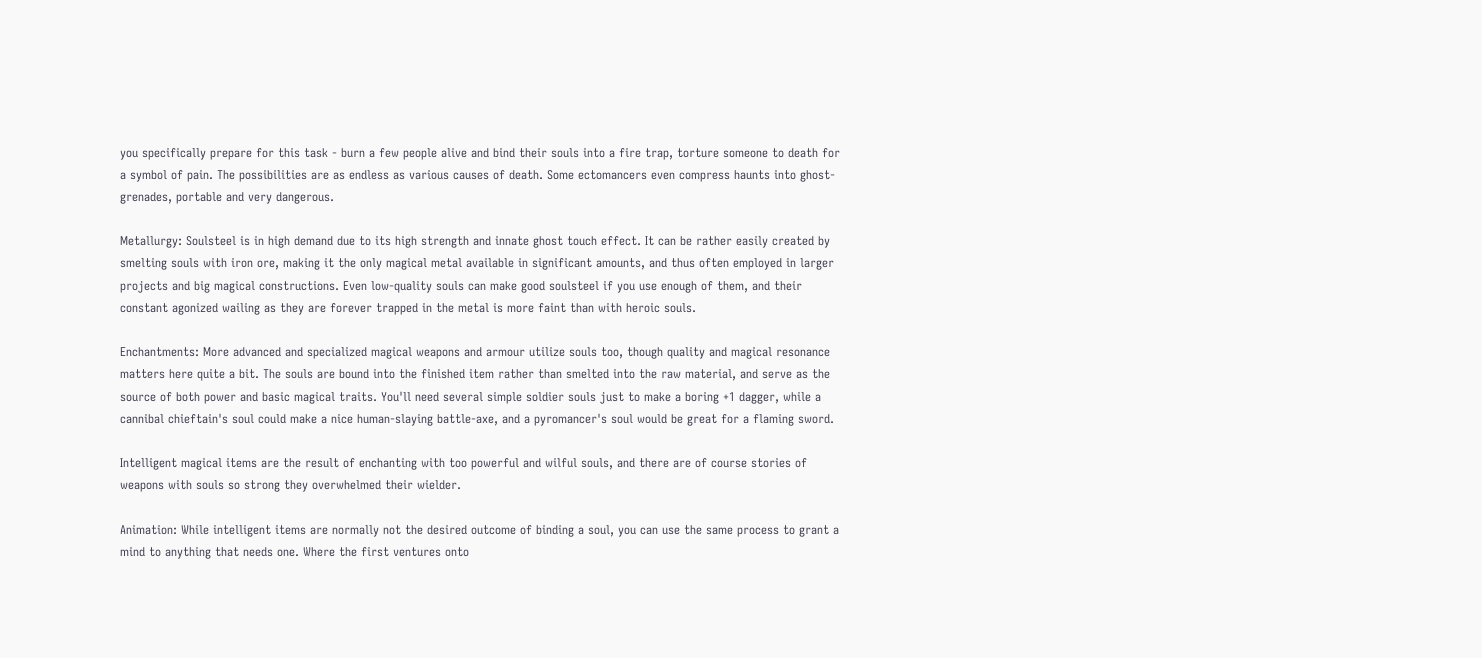you specifically prepare for this task - burn a few people alive and bind their souls into a fire trap, torture someone to death for a symbol of pain. The possibilities are as endless as various causes of death. Some ectomancers even compress haunts into ghost-grenades, portable and very dangerous.

Metallurgy: Soulsteel is in high demand due to its high strength and innate ghost touch effect. It can be rather easily created by smelting souls with iron ore, making it the only magical metal available in significant amounts, and thus often employed in larger projects and big magical constructions. Even low-quality souls can make good soulsteel if you use enough of them, and their constant agonized wailing as they are forever trapped in the metal is more faint than with heroic souls.

Enchantments: More advanced and specialized magical weapons and armour utilize souls too, though quality and magical resonance matters here quite a bit. The souls are bound into the finished item rather than smelted into the raw material, and serve as the source of both power and basic magical traits. You'll need several simple soldier souls just to make a boring +1 dagger, while a cannibal chieftain's soul could make a nice human-slaying battle-axe, and a pyromancer's soul would be great for a flaming sword.

Intelligent magical items are the result of enchanting with too powerful and wilful souls, and there are of course stories of weapons with souls so strong they overwhelmed their wielder.

Animation: While intelligent items are normally not the desired outcome of binding a soul, you can use the same process to grant a mind to anything that needs one. Where the first ventures onto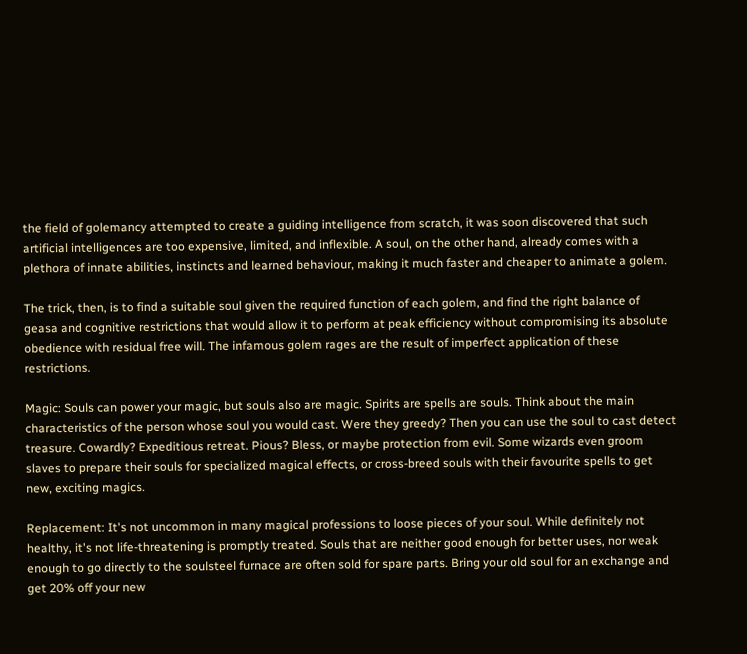the field of golemancy attempted to create a guiding intelligence from scratch, it was soon discovered that such artificial intelligences are too expensive, limited, and inflexible. A soul, on the other hand, already comes with a plethora of innate abilities, instincts and learned behaviour, making it much faster and cheaper to animate a golem.

The trick, then, is to find a suitable soul given the required function of each golem, and find the right balance of geasa and cognitive restrictions that would allow it to perform at peak efficiency without compromising its absolute obedience with residual free will. The infamous golem rages are the result of imperfect application of these restrictions.

Magic: Souls can power your magic, but souls also are magic. Spirits are spells are souls. Think about the main characteristics of the person whose soul you would cast. Were they greedy? Then you can use the soul to cast detect treasure. Cowardly? Expeditious retreat. Pious? Bless, or maybe protection from evil. Some wizards even groom slaves to prepare their souls for specialized magical effects, or cross-breed souls with their favourite spells to get new, exciting magics.

Replacement: It's not uncommon in many magical professions to loose pieces of your soul. While definitely not healthy, it's not life-threatening is promptly treated. Souls that are neither good enough for better uses, nor weak enough to go directly to the soulsteel furnace are often sold for spare parts. Bring your old soul for an exchange and get 20% off your new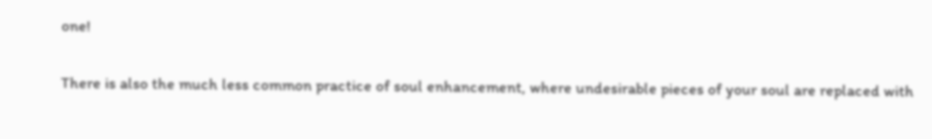one!

There is also the much less common practice of soul enhancement, where undesirable pieces of your soul are replaced with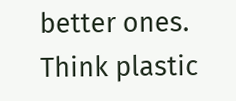better ones. Think plastic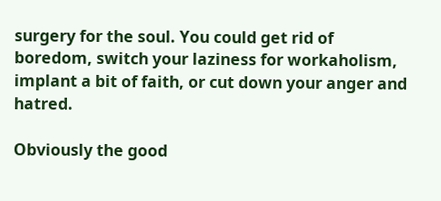surgery for the soul. You could get rid of boredom, switch your laziness for workaholism, implant a bit of faith, or cut down your anger and hatred.

Obviously the good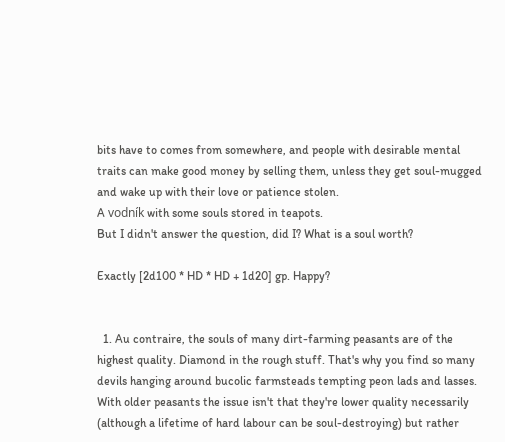bits have to comes from somewhere, and people with desirable mental traits can make good money by selling them, unless they get soul-mugged and wake up with their love or patience stolen.
A vodník with some souls stored in teapots.
But I didn't answer the question, did I? What is a soul worth?

Exactly [2d100 * HD * HD + 1d20] gp. Happy?


  1. Au contraire, the souls of many dirt-farming peasants are of the highest quality. Diamond in the rough stuff. That's why you find so many devils hanging around bucolic farmsteads tempting peon lads and lasses. With older peasants the issue isn't that they're lower quality necessarily (although a lifetime of hard labour can be soul-destroying) but rather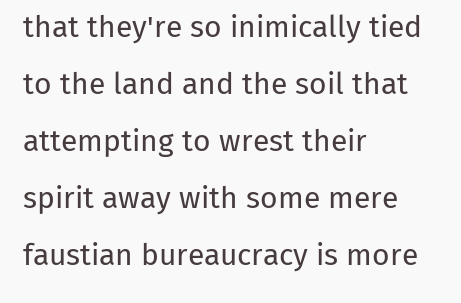that they're so inimically tied to the land and the soil that attempting to wrest their spirit away with some mere faustian bureaucracy is more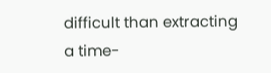difficult than extracting a time-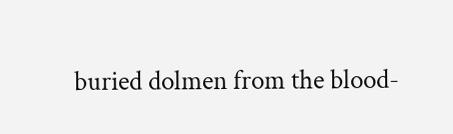buried dolmen from the blood-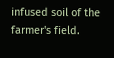infused soil of the farmer's field.